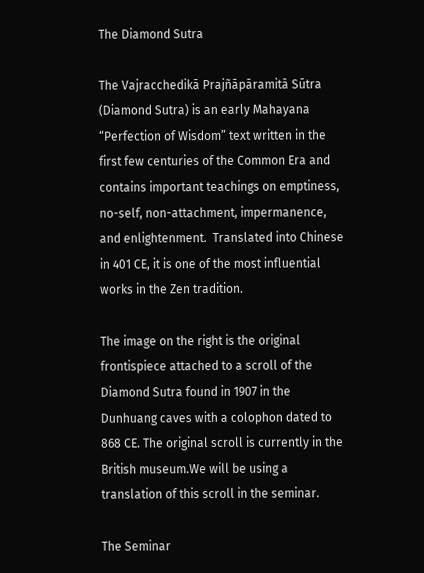The Diamond Sutra

The Vajracchedikā Prajñāpāramitā Sūtra (Diamond Sutra) is an early Mahayana “Perfection of Wisdom” text written in the first few centuries of the Common Era and contains important teachings on emptiness, no-self, non-attachment, impermanence, and enlightenment.  Translated into Chinese in 401 CE, it is one of the most influential works in the Zen tradition.

The image on the right is the original frontispiece attached to a scroll of the Diamond Sutra found in 1907 in the Dunhuang caves with a colophon dated to 868 CE. The original scroll is currently in the British museum.We will be using a translation of this scroll in the seminar.

The Seminar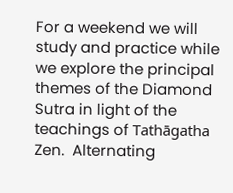For a weekend we will study and practice while we explore the principal themes of the Diamond Sutra in light of the teachings of Tathāgatha Zen.  Alternating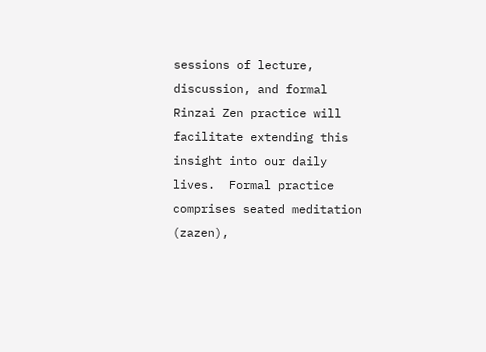sessions of lecture, discussion, and formal Rinzai Zen practice will facilitate extending this insight into our daily lives.  Formal practice comprises seated meditation (zazen),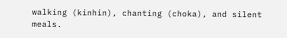walking (kinhin), chanting (choka), and silent meals.